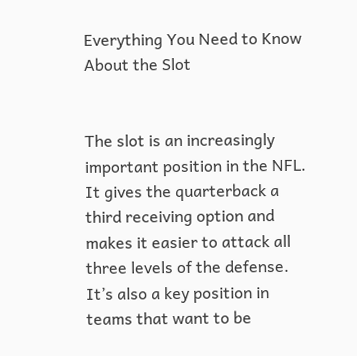Everything You Need to Know About the Slot


The slot is an increasingly important position in the NFL. It gives the quarterback a third receiving option and makes it easier to attack all three levels of the defense. It’s also a key position in teams that want to be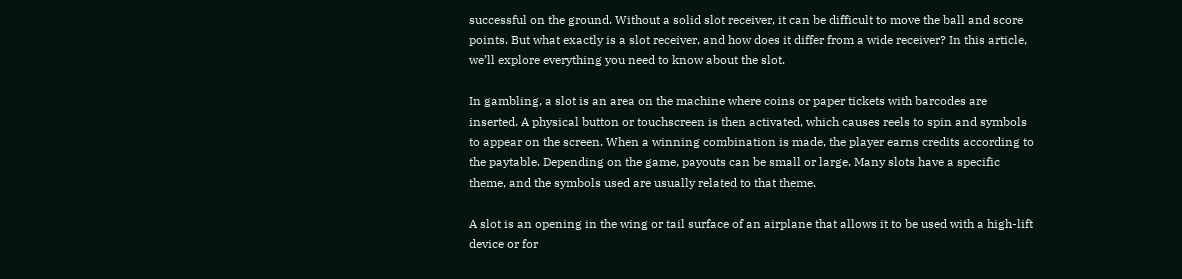successful on the ground. Without a solid slot receiver, it can be difficult to move the ball and score points. But what exactly is a slot receiver, and how does it differ from a wide receiver? In this article, we’ll explore everything you need to know about the slot.

In gambling, a slot is an area on the machine where coins or paper tickets with barcodes are inserted. A physical button or touchscreen is then activated, which causes reels to spin and symbols to appear on the screen. When a winning combination is made, the player earns credits according to the paytable. Depending on the game, payouts can be small or large. Many slots have a specific theme, and the symbols used are usually related to that theme.

A slot is an opening in the wing or tail surface of an airplane that allows it to be used with a high-lift device or for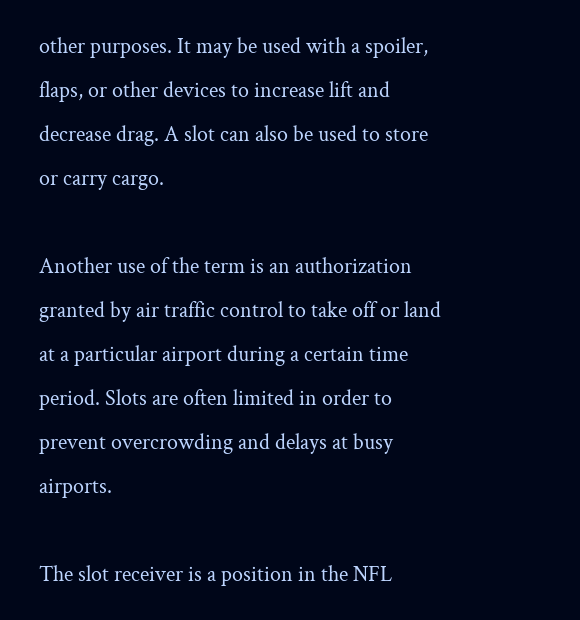other purposes. It may be used with a spoiler, flaps, or other devices to increase lift and decrease drag. A slot can also be used to store or carry cargo.

Another use of the term is an authorization granted by air traffic control to take off or land at a particular airport during a certain time period. Slots are often limited in order to prevent overcrowding and delays at busy airports.

The slot receiver is a position in the NFL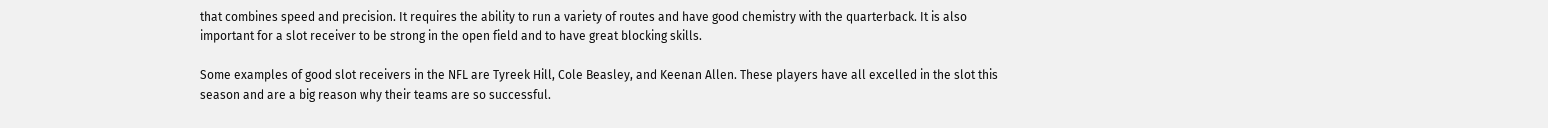that combines speed and precision. It requires the ability to run a variety of routes and have good chemistry with the quarterback. It is also important for a slot receiver to be strong in the open field and to have great blocking skills.

Some examples of good slot receivers in the NFL are Tyreek Hill, Cole Beasley, and Keenan Allen. These players have all excelled in the slot this season and are a big reason why their teams are so successful.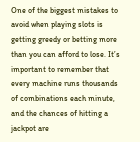One of the biggest mistakes to avoid when playing slots is getting greedy or betting more than you can afford to lose. It’s important to remember that every machine runs thousands of combinations each minute, and the chances of hitting a jackpot are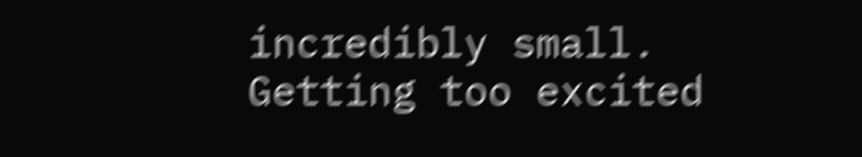incredibly small. Getting too excited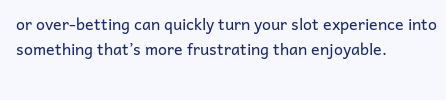or over-betting can quickly turn your slot experience into something that’s more frustrating than enjoyable.